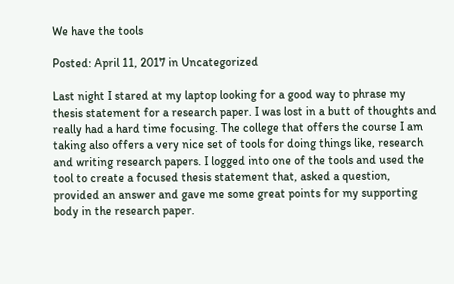We have the tools

Posted: April 11, 2017 in Uncategorized

Last night I stared at my laptop looking for a good way to phrase my thesis statement for a research paper. I was lost in a butt of thoughts and really had a hard time focusing. The college that offers the course I am taking also offers a very nice set of tools for doing things like, research and writing research papers. I logged into one of the tools and used the tool to create a focused thesis statement that, asked a question, provided an answer and gave me some great points for my supporting body in the research paper.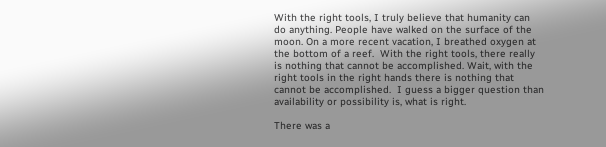With the right tools, I truly believe that humanity can do anything. People have walked on the surface of the moon. On a more recent vacation, I breathed oxygen at the bottom of a reef.  With the right tools, there really is nothing that cannot be accomplished. Wait, with the right tools in the right hands there is nothing that cannot be accomplished.  I guess a bigger question than availability or possibility is, what is right.

There was a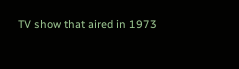TV show that aired in 1973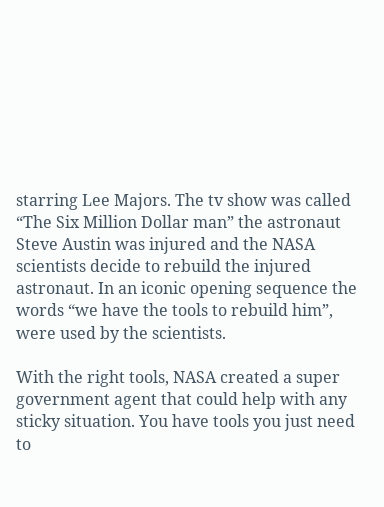starring Lee Majors. The tv show was called “The Six Million Dollar man” the astronaut Steve Austin was injured and the NASA scientists decide to rebuild the injured astronaut. In an iconic opening sequence the words “we have the tools to rebuild him”, were used by the scientists.

With the right tools, NASA created a super government agent that could help with any sticky situation. You have tools you just need to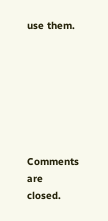use them.







Comments are closed.